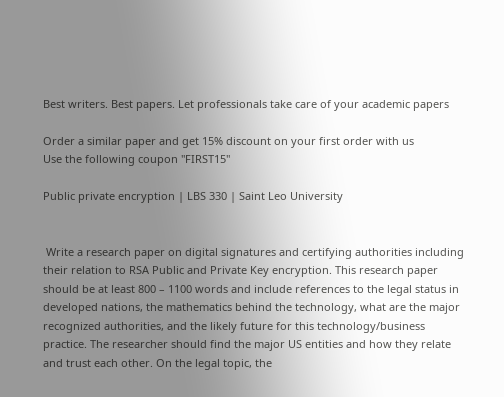Best writers. Best papers. Let professionals take care of your academic papers

Order a similar paper and get 15% discount on your first order with us
Use the following coupon "FIRST15"

Public private encryption | LBS 330 | Saint Leo University


 Write a research paper on digital signatures and certifying authorities including their relation to RSA Public and Private Key encryption. This research paper should be at least 800 – 1100 words and include references to the legal status in developed nations, the mathematics behind the technology, what are the major recognized authorities, and the likely future for this technology/business practice. The researcher should find the major US entities and how they relate and trust each other. On the legal topic, the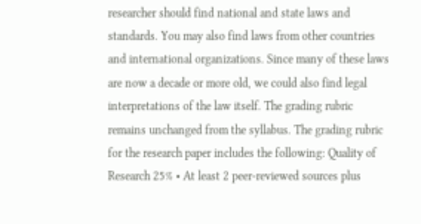researcher should find national and state laws and standards. You may also find laws from other countries and international organizations. Since many of these laws are now a decade or more old, we could also find legal interpretations of the law itself. The grading rubric remains unchanged from the syllabus. The grading rubric for the research paper includes the following: Quality of Research 25% • At least 2 peer-reviewed sources plus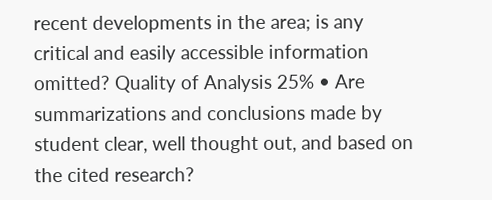recent developments in the area; is any critical and easily accessible information omitted? Quality of Analysis 25% • Are summarizations and conclusions made by student clear, well thought out, and based on the cited research?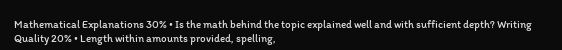Mathematical Explanations 30% • Is the math behind the topic explained well and with sufficient depth? Writing Quality 20% • Length within amounts provided, spelling,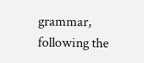grammar, following the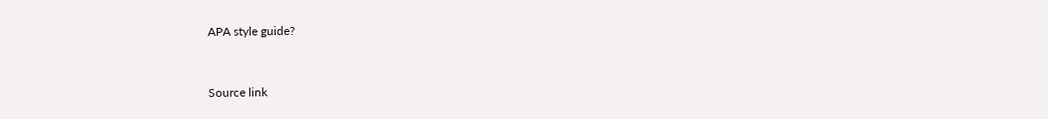APA style guide?


Source link